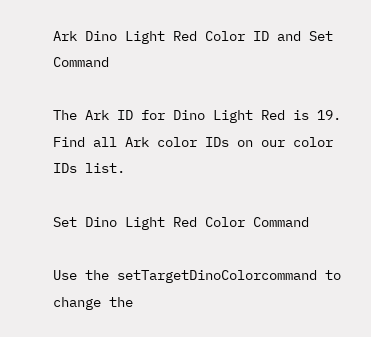Ark Dino Light Red Color ID and Set Command

The Ark ID for Dino Light Red is 19. Find all Ark color IDs on our color IDs list.

Set Dino Light Red Color Command

Use the setTargetDinoColorcommand to change the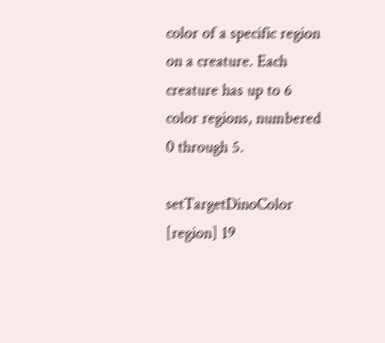color of a specific region on a creature. Each creature has up to 6 color regions, numbered 0 through 5.

setTargetDinoColor [region] 19